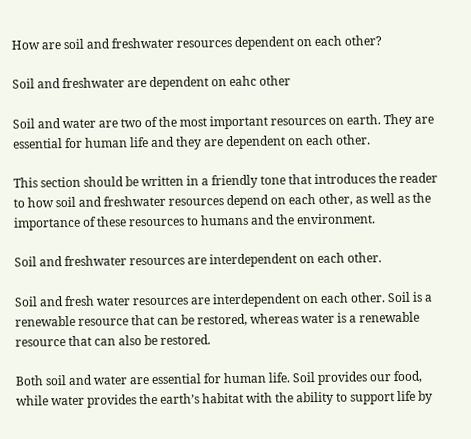How are soil and freshwater resources dependent on each other?

Soil and freshwater are dependent on eahc other

Soil and water are two of the most important resources on earth. They are essential for human life and they are dependent on each other.

This section should be written in a friendly tone that introduces the reader to how soil and freshwater resources depend on each other, as well as the importance of these resources to humans and the environment.

Soil and freshwater resources are interdependent on each other.

Soil and fresh water resources are interdependent on each other. Soil is a renewable resource that can be restored, whereas water is a renewable resource that can also be restored.

Both soil and water are essential for human life. Soil provides our food, while water provides the earth’s habitat with the ability to support life by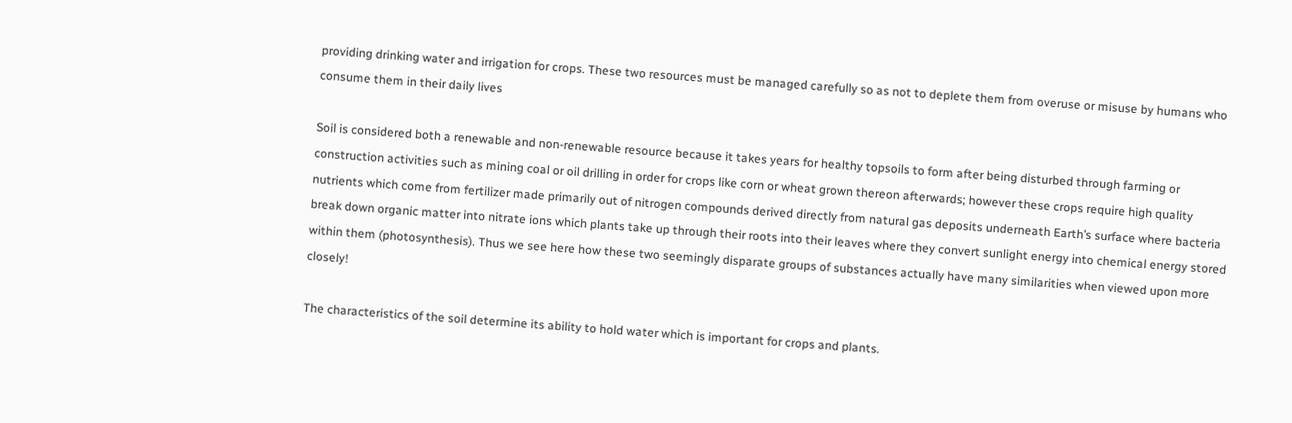providing drinking water and irrigation for crops. These two resources must be managed carefully so as not to deplete them from overuse or misuse by humans who consume them in their daily lives

Soil is considered both a renewable and non-renewable resource because it takes years for healthy topsoils to form after being disturbed through farming or construction activities such as mining coal or oil drilling in order for crops like corn or wheat grown thereon afterwards; however these crops require high quality nutrients which come from fertilizer made primarily out of nitrogen compounds derived directly from natural gas deposits underneath Earth’s surface where bacteria break down organic matter into nitrate ions which plants take up through their roots into their leaves where they convert sunlight energy into chemical energy stored within them (photosynthesis). Thus we see here how these two seemingly disparate groups of substances actually have many similarities when viewed upon more closely!

The characteristics of the soil determine its ability to hold water which is important for crops and plants.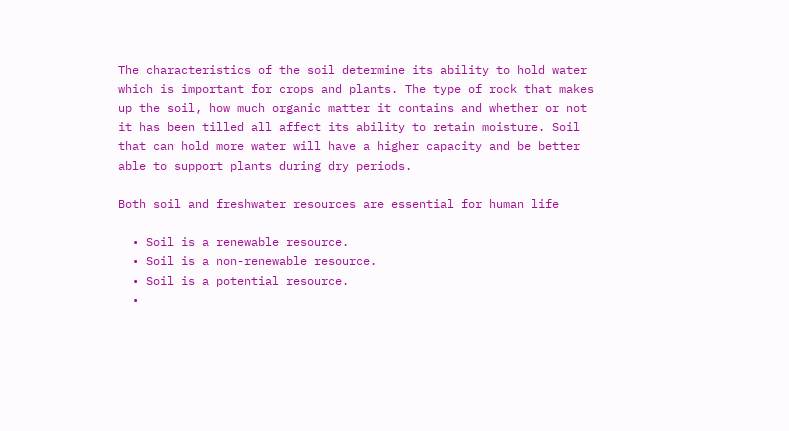The characteristics of the soil determine its ability to hold water which is important for crops and plants. The type of rock that makes up the soil, how much organic matter it contains and whether or not it has been tilled all affect its ability to retain moisture. Soil that can hold more water will have a higher capacity and be better able to support plants during dry periods.

Both soil and freshwater resources are essential for human life

  • Soil is a renewable resource.
  • Soil is a non-renewable resource.
  • Soil is a potential resource.
  •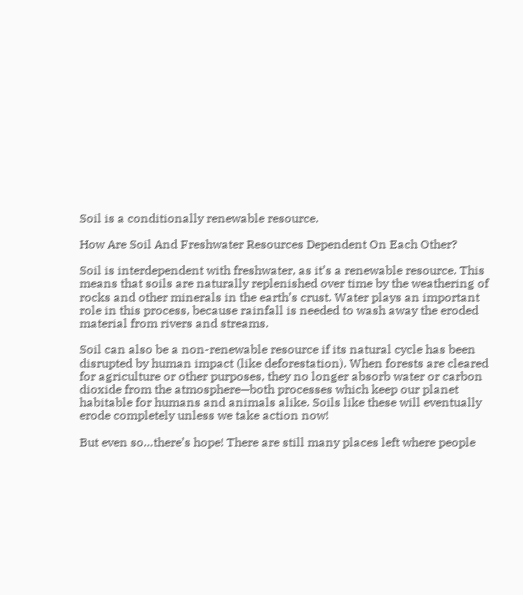Soil is a conditionally renewable resource.

How Are Soil And Freshwater Resources Dependent On Each Other?

Soil is interdependent with freshwater, as it’s a renewable resource. This means that soils are naturally replenished over time by the weathering of rocks and other minerals in the earth’s crust. Water plays an important role in this process, because rainfall is needed to wash away the eroded material from rivers and streams.

Soil can also be a non-renewable resource if its natural cycle has been disrupted by human impact (like deforestation). When forests are cleared for agriculture or other purposes, they no longer absorb water or carbon dioxide from the atmosphere—both processes which keep our planet habitable for humans and animals alike. Soils like these will eventually erode completely unless we take action now!

But even so…there’s hope! There are still many places left where people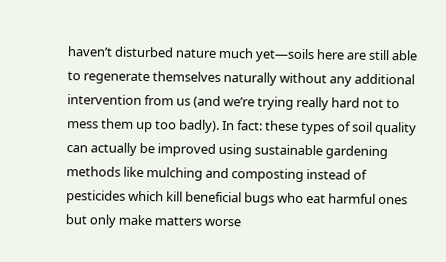haven’t disturbed nature much yet—soils here are still able to regenerate themselves naturally without any additional intervention from us (and we’re trying really hard not to mess them up too badly). In fact: these types of soil quality can actually be improved using sustainable gardening methods like mulching and composting instead of pesticides which kill beneficial bugs who eat harmful ones but only make matters worse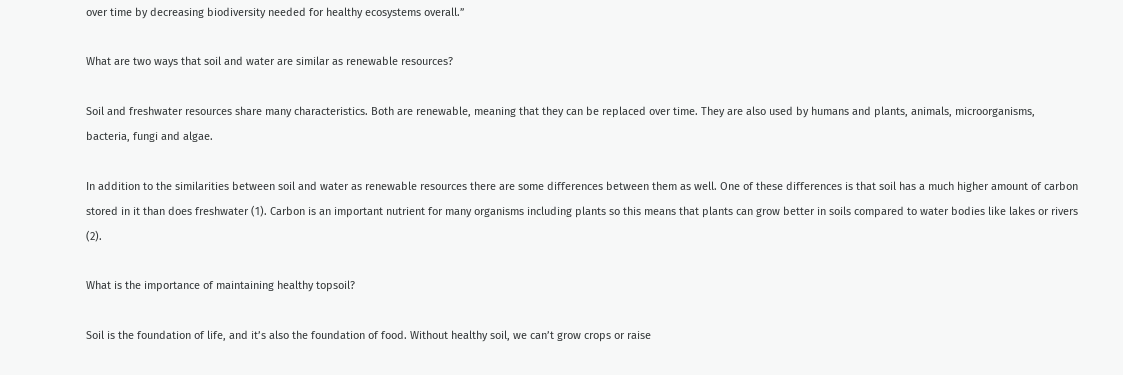over time by decreasing biodiversity needed for healthy ecosystems overall.”

What are two ways that soil and water are similar as renewable resources?

Soil and freshwater resources share many characteristics. Both are renewable, meaning that they can be replaced over time. They are also used by humans and plants, animals, microorganisms, bacteria, fungi and algae.

In addition to the similarities between soil and water as renewable resources there are some differences between them as well. One of these differences is that soil has a much higher amount of carbon stored in it than does freshwater (1). Carbon is an important nutrient for many organisms including plants so this means that plants can grow better in soils compared to water bodies like lakes or rivers (2).

What is the importance of maintaining healthy topsoil?

Soil is the foundation of life, and it’s also the foundation of food. Without healthy soil, we can’t grow crops or raise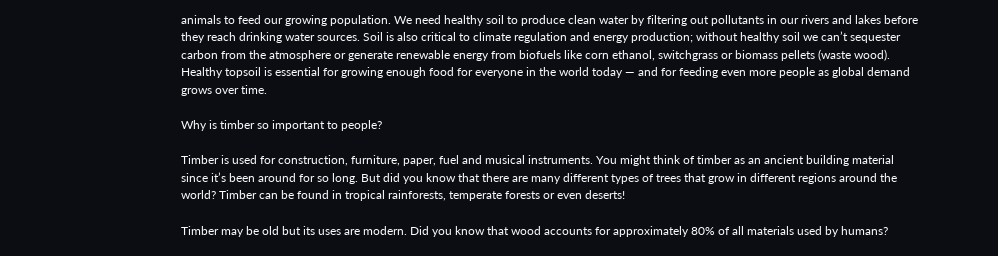animals to feed our growing population. We need healthy soil to produce clean water by filtering out pollutants in our rivers and lakes before they reach drinking water sources. Soil is also critical to climate regulation and energy production; without healthy soil we can’t sequester carbon from the atmosphere or generate renewable energy from biofuels like corn ethanol, switchgrass or biomass pellets (waste wood). Healthy topsoil is essential for growing enough food for everyone in the world today — and for feeding even more people as global demand grows over time.

Why is timber so important to people?

Timber is used for construction, furniture, paper, fuel and musical instruments. You might think of timber as an ancient building material since it’s been around for so long. But did you know that there are many different types of trees that grow in different regions around the world? Timber can be found in tropical rainforests, temperate forests or even deserts!

Timber may be old but its uses are modern. Did you know that wood accounts for approximately 80% of all materials used by humans?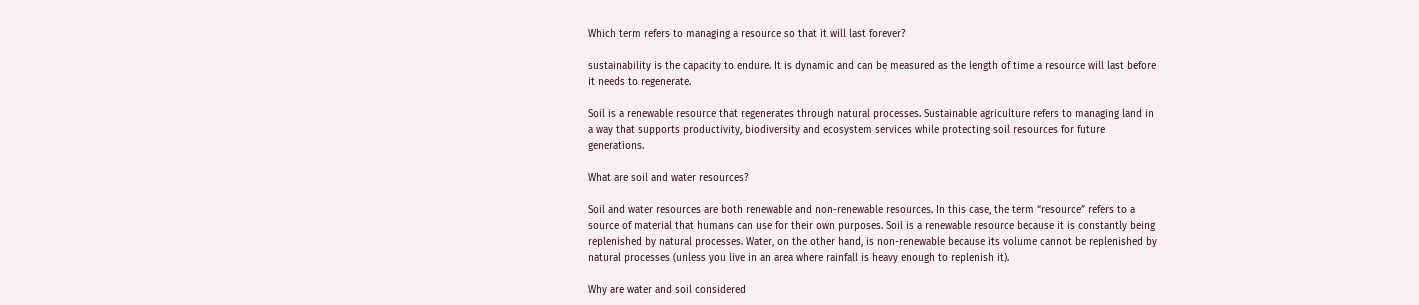Which term refers to managing a resource so that it will last forever?

sustainability is the capacity to endure. It is dynamic and can be measured as the length of time a resource will last before it needs to regenerate.

Soil is a renewable resource that regenerates through natural processes. Sustainable agriculture refers to managing land in a way that supports productivity, biodiversity and ecosystem services while protecting soil resources for future generations.

What are soil and water resources?

Soil and water resources are both renewable and non-renewable resources. In this case, the term “resource” refers to a source of material that humans can use for their own purposes. Soil is a renewable resource because it is constantly being replenished by natural processes. Water, on the other hand, is non-renewable because its volume cannot be replenished by natural processes (unless you live in an area where rainfall is heavy enough to replenish it).

Why are water and soil considered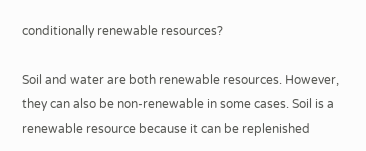conditionally renewable resources?

Soil and water are both renewable resources. However, they can also be non-renewable in some cases. Soil is a renewable resource because it can be replenished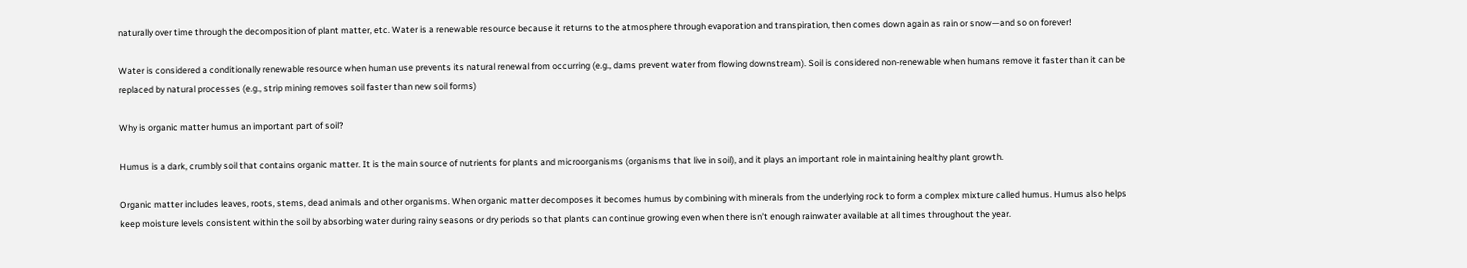naturally over time through the decomposition of plant matter, etc. Water is a renewable resource because it returns to the atmosphere through evaporation and transpiration, then comes down again as rain or snow—and so on forever!

Water is considered a conditionally renewable resource when human use prevents its natural renewal from occurring (e.g., dams prevent water from flowing downstream). Soil is considered non-renewable when humans remove it faster than it can be replaced by natural processes (e.g., strip mining removes soil faster than new soil forms)

Why is organic matter humus an important part of soil?

Humus is a dark, crumbly soil that contains organic matter. It is the main source of nutrients for plants and microorganisms (organisms that live in soil), and it plays an important role in maintaining healthy plant growth.

Organic matter includes leaves, roots, stems, dead animals and other organisms. When organic matter decomposes it becomes humus by combining with minerals from the underlying rock to form a complex mixture called humus. Humus also helps keep moisture levels consistent within the soil by absorbing water during rainy seasons or dry periods so that plants can continue growing even when there isn’t enough rainwater available at all times throughout the year.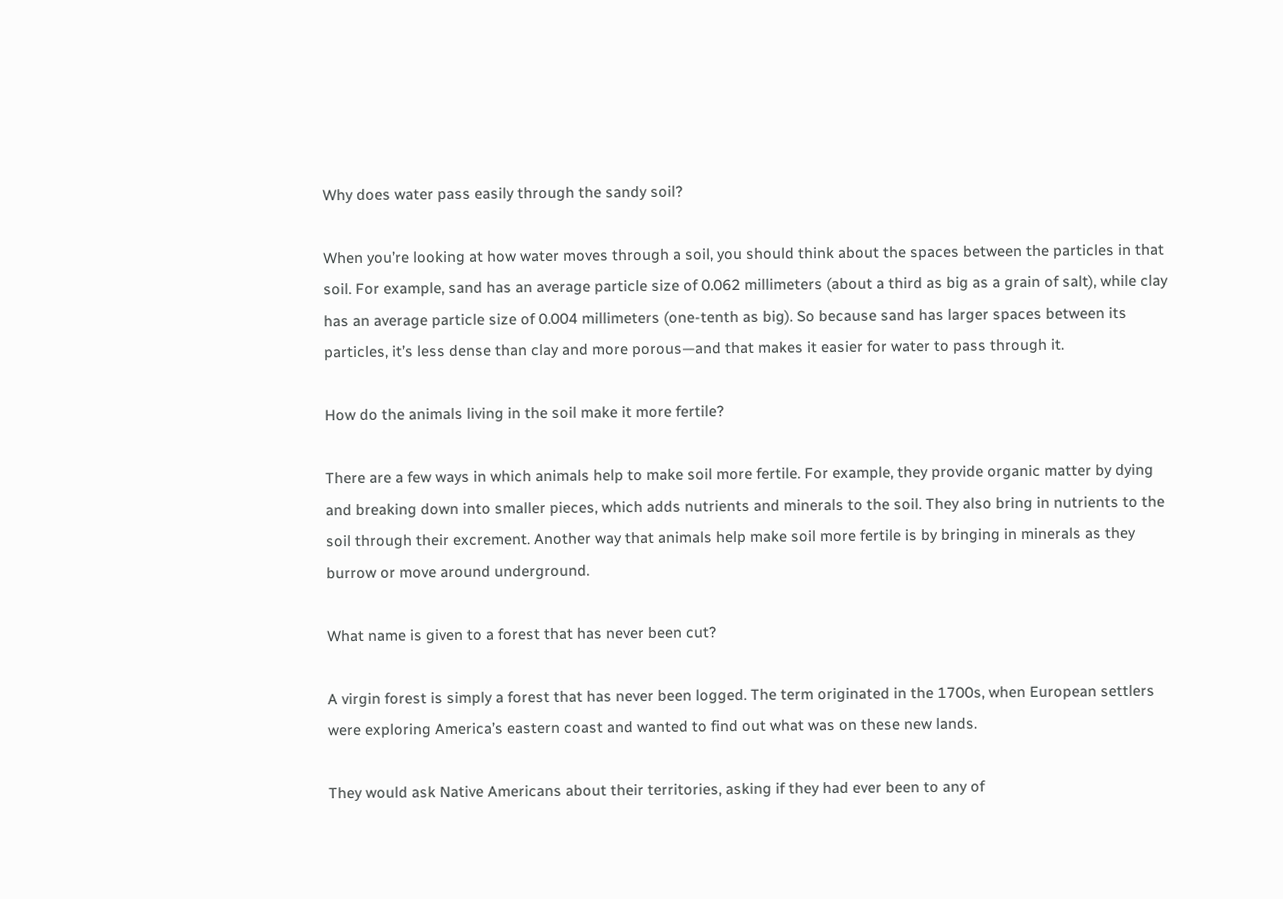Why does water pass easily through the sandy soil?

When you’re looking at how water moves through a soil, you should think about the spaces between the particles in that soil. For example, sand has an average particle size of 0.062 millimeters (about a third as big as a grain of salt), while clay has an average particle size of 0.004 millimeters (one-tenth as big). So because sand has larger spaces between its particles, it’s less dense than clay and more porous—and that makes it easier for water to pass through it.

How do the animals living in the soil make it more fertile?

There are a few ways in which animals help to make soil more fertile. For example, they provide organic matter by dying and breaking down into smaller pieces, which adds nutrients and minerals to the soil. They also bring in nutrients to the soil through their excrement. Another way that animals help make soil more fertile is by bringing in minerals as they burrow or move around underground.

What name is given to a forest that has never been cut?

A virgin forest is simply a forest that has never been logged. The term originated in the 1700s, when European settlers were exploring America’s eastern coast and wanted to find out what was on these new lands.

They would ask Native Americans about their territories, asking if they had ever been to any of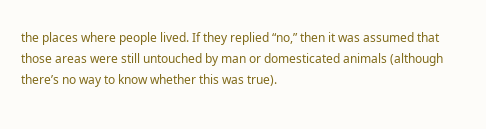the places where people lived. If they replied “no,” then it was assumed that those areas were still untouched by man or domesticated animals (although there’s no way to know whether this was true).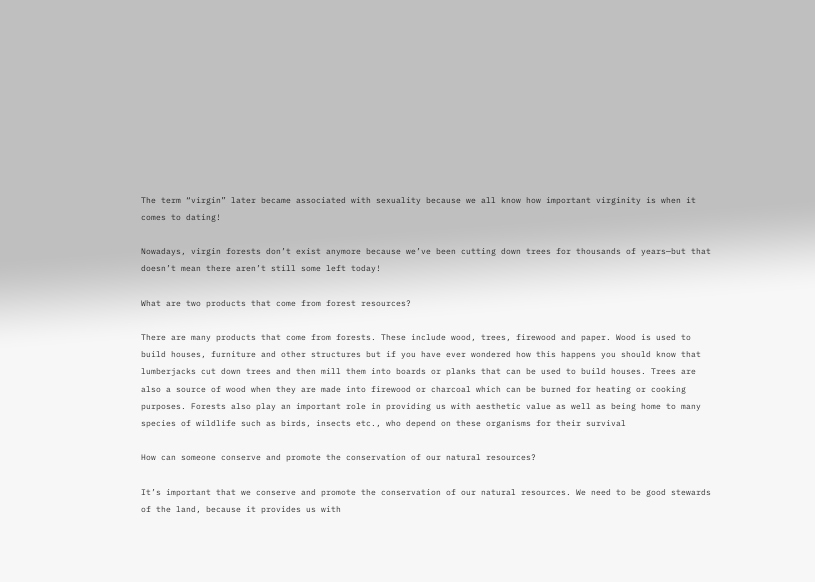The term “virgin” later became associated with sexuality because we all know how important virginity is when it comes to dating!

Nowadays, virgin forests don’t exist anymore because we’ve been cutting down trees for thousands of years—but that doesn’t mean there aren’t still some left today!

What are two products that come from forest resources?

There are many products that come from forests. These include wood, trees, firewood and paper. Wood is used to build houses, furniture and other structures but if you have ever wondered how this happens you should know that lumberjacks cut down trees and then mill them into boards or planks that can be used to build houses. Trees are also a source of wood when they are made into firewood or charcoal which can be burned for heating or cooking purposes. Forests also play an important role in providing us with aesthetic value as well as being home to many species of wildlife such as birds, insects etc., who depend on these organisms for their survival

How can someone conserve and promote the conservation of our natural resources?

It’s important that we conserve and promote the conservation of our natural resources. We need to be good stewards of the land, because it provides us with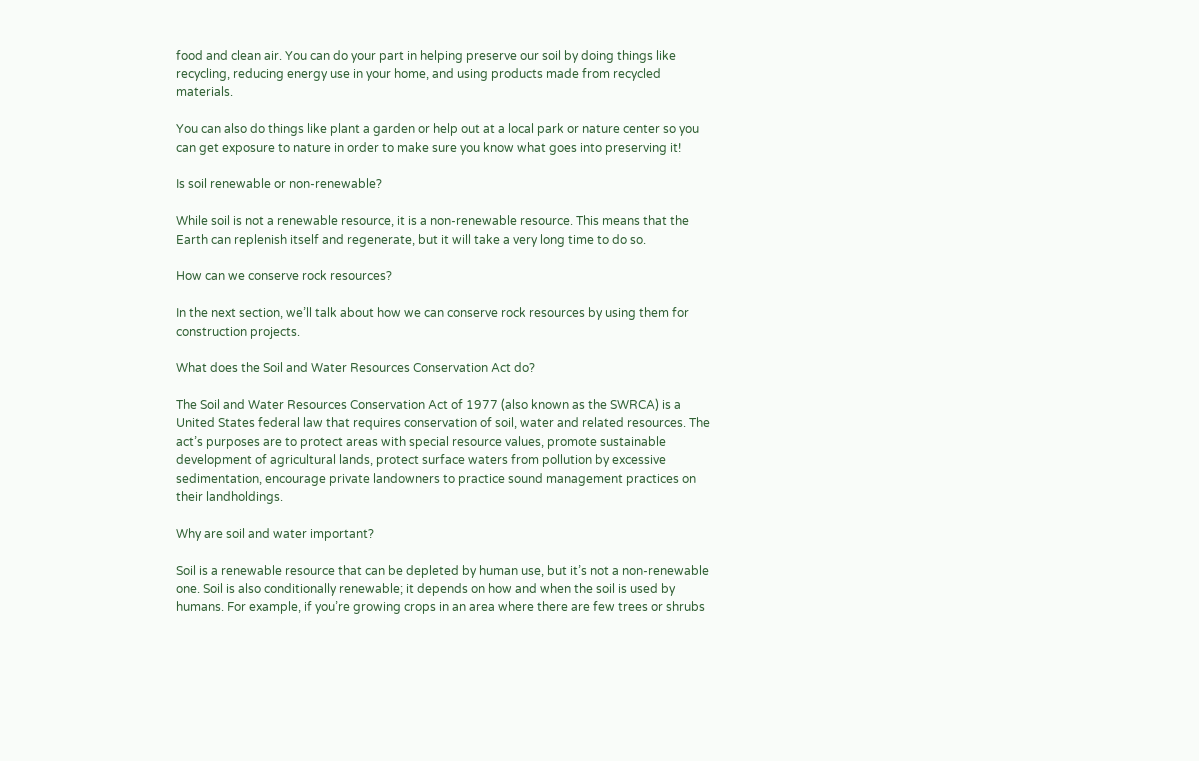food and clean air. You can do your part in helping preserve our soil by doing things like recycling, reducing energy use in your home, and using products made from recycled materials.

You can also do things like plant a garden or help out at a local park or nature center so you can get exposure to nature in order to make sure you know what goes into preserving it!

Is soil renewable or non-renewable?

While soil is not a renewable resource, it is a non-renewable resource. This means that the Earth can replenish itself and regenerate, but it will take a very long time to do so.

How can we conserve rock resources?

In the next section, we’ll talk about how we can conserve rock resources by using them for construction projects.

What does the Soil and Water Resources Conservation Act do?

The Soil and Water Resources Conservation Act of 1977 (also known as the SWRCA) is a United States federal law that requires conservation of soil, water and related resources. The act’s purposes are to protect areas with special resource values, promote sustainable development of agricultural lands, protect surface waters from pollution by excessive sedimentation, encourage private landowners to practice sound management practices on their landholdings.

Why are soil and water important?

Soil is a renewable resource that can be depleted by human use, but it’s not a non-renewable one. Soil is also conditionally renewable; it depends on how and when the soil is used by humans. For example, if you’re growing crops in an area where there are few trees or shrubs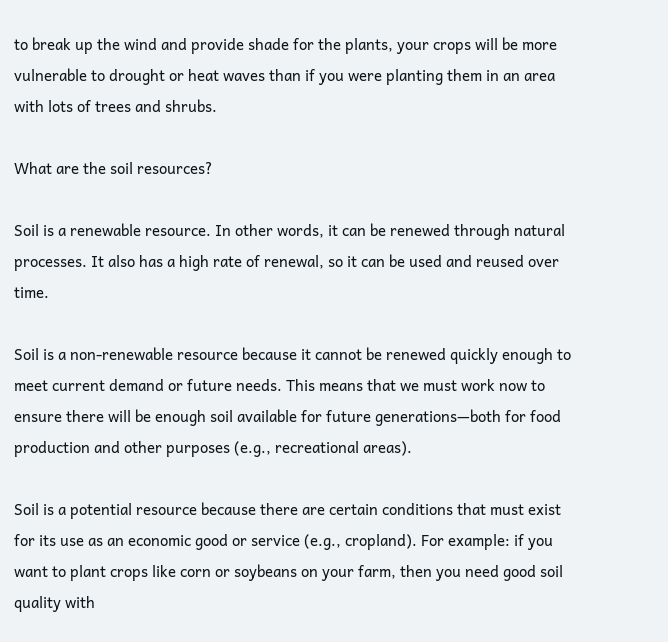to break up the wind and provide shade for the plants, your crops will be more vulnerable to drought or heat waves than if you were planting them in an area with lots of trees and shrubs.

What are the soil resources?

Soil is a renewable resource. In other words, it can be renewed through natural processes. It also has a high rate of renewal, so it can be used and reused over time.

Soil is a non-renewable resource because it cannot be renewed quickly enough to meet current demand or future needs. This means that we must work now to ensure there will be enough soil available for future generations—both for food production and other purposes (e.g., recreational areas).

Soil is a potential resource because there are certain conditions that must exist for its use as an economic good or service (e.g., cropland). For example: if you want to plant crops like corn or soybeans on your farm, then you need good soil quality with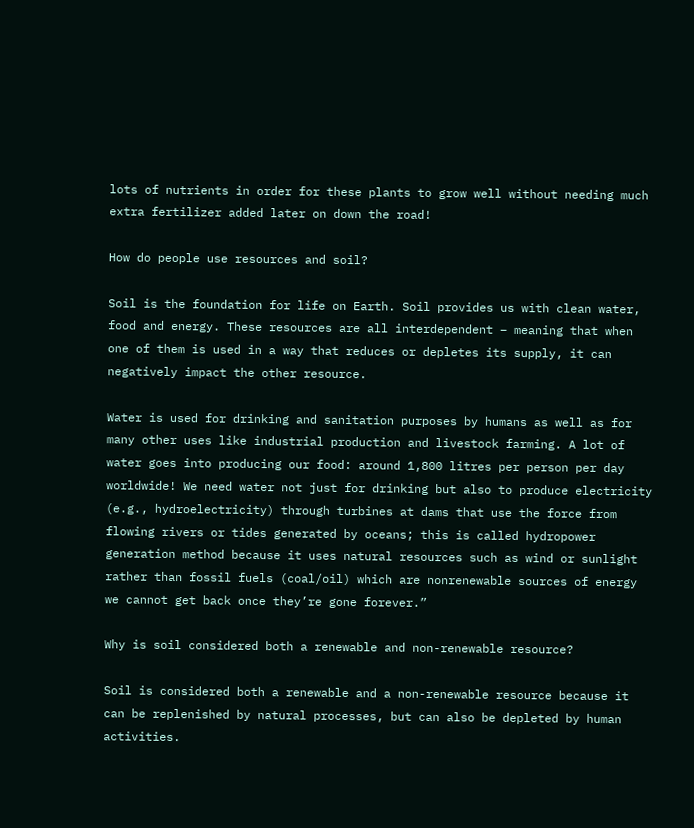lots of nutrients in order for these plants to grow well without needing much extra fertilizer added later on down the road!

How do people use resources and soil?

Soil is the foundation for life on Earth. Soil provides us with clean water, food and energy. These resources are all interdependent – meaning that when one of them is used in a way that reduces or depletes its supply, it can negatively impact the other resource.

Water is used for drinking and sanitation purposes by humans as well as for many other uses like industrial production and livestock farming. A lot of water goes into producing our food: around 1,800 litres per person per day worldwide! We need water not just for drinking but also to produce electricity (e.g., hydroelectricity) through turbines at dams that use the force from flowing rivers or tides generated by oceans; this is called hydropower generation method because it uses natural resources such as wind or sunlight rather than fossil fuels (coal/oil) which are nonrenewable sources of energy we cannot get back once they’re gone forever.”

Why is soil considered both a renewable and non-renewable resource?

Soil is considered both a renewable and a non-renewable resource because it can be replenished by natural processes, but can also be depleted by human activities.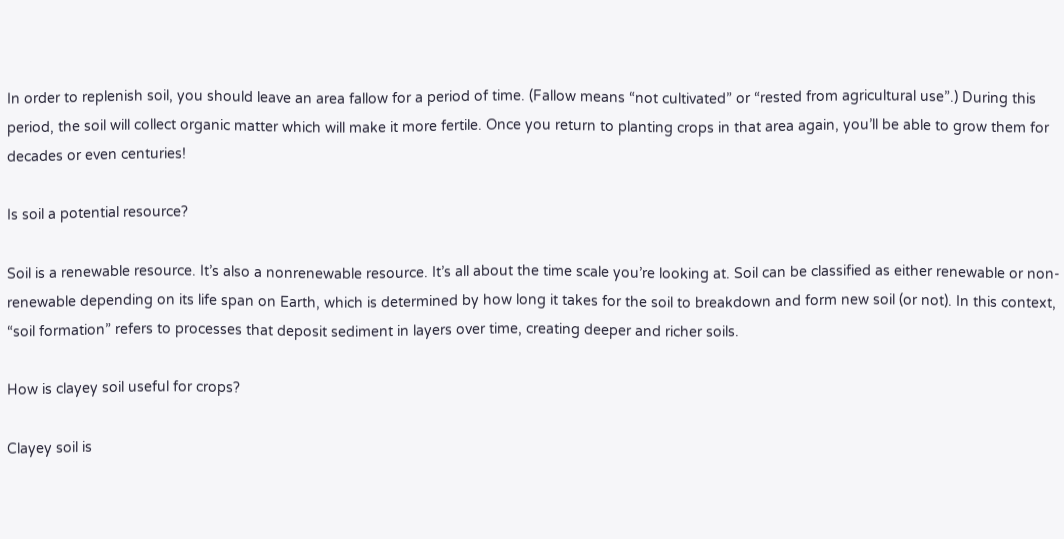In order to replenish soil, you should leave an area fallow for a period of time. (Fallow means “not cultivated” or “rested from agricultural use”.) During this period, the soil will collect organic matter which will make it more fertile. Once you return to planting crops in that area again, you’ll be able to grow them for decades or even centuries!

Is soil a potential resource?

Soil is a renewable resource. It’s also a nonrenewable resource. It’s all about the time scale you’re looking at. Soil can be classified as either renewable or non-renewable depending on its life span on Earth, which is determined by how long it takes for the soil to breakdown and form new soil (or not). In this context, “soil formation” refers to processes that deposit sediment in layers over time, creating deeper and richer soils.

How is clayey soil useful for crops?

Clayey soil is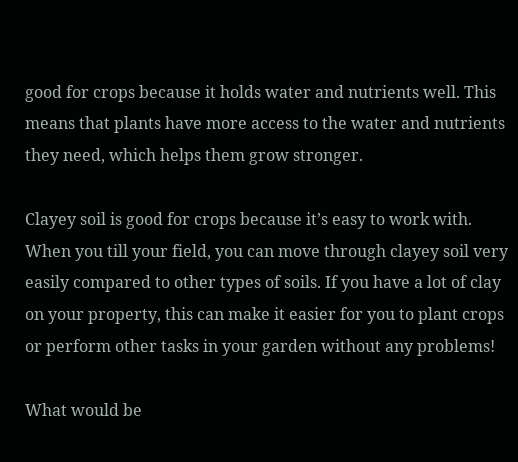good for crops because it holds water and nutrients well. This means that plants have more access to the water and nutrients they need, which helps them grow stronger.

Clayey soil is good for crops because it’s easy to work with. When you till your field, you can move through clayey soil very easily compared to other types of soils. If you have a lot of clay on your property, this can make it easier for you to plant crops or perform other tasks in your garden without any problems!

What would be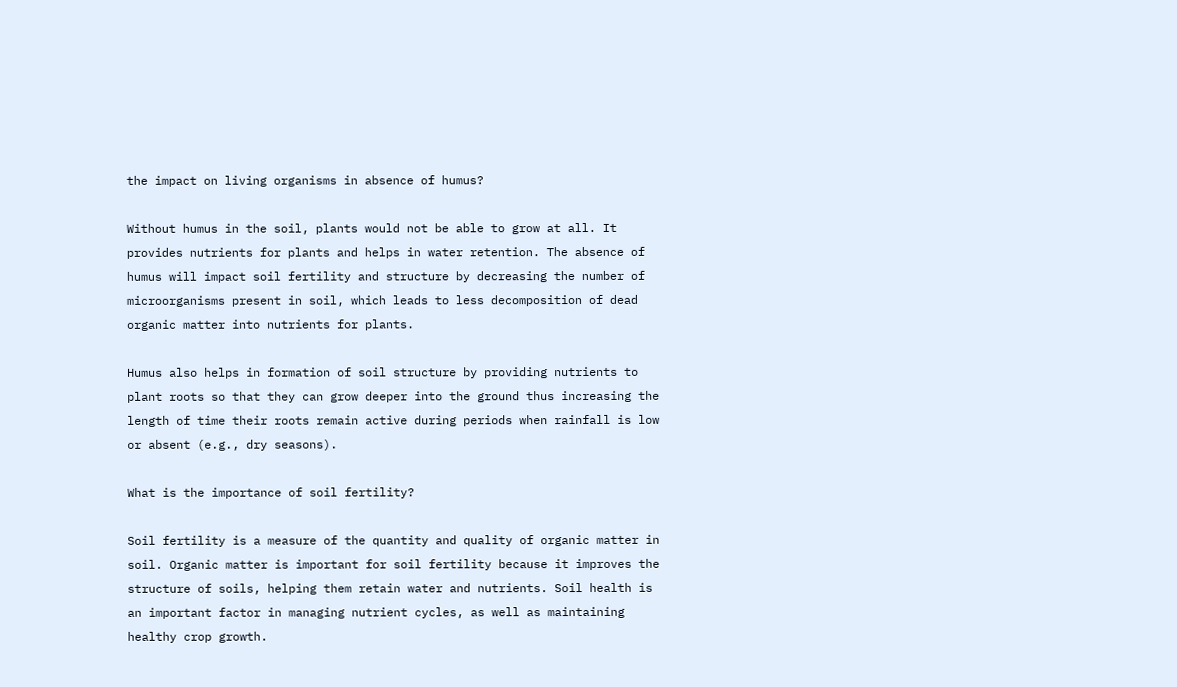the impact on living organisms in absence of humus?

Without humus in the soil, plants would not be able to grow at all. It provides nutrients for plants and helps in water retention. The absence of humus will impact soil fertility and structure by decreasing the number of microorganisms present in soil, which leads to less decomposition of dead organic matter into nutrients for plants.

Humus also helps in formation of soil structure by providing nutrients to plant roots so that they can grow deeper into the ground thus increasing the length of time their roots remain active during periods when rainfall is low or absent (e.g., dry seasons).

What is the importance of soil fertility?

Soil fertility is a measure of the quantity and quality of organic matter in soil. Organic matter is important for soil fertility because it improves the structure of soils, helping them retain water and nutrients. Soil health is an important factor in managing nutrient cycles, as well as maintaining healthy crop growth.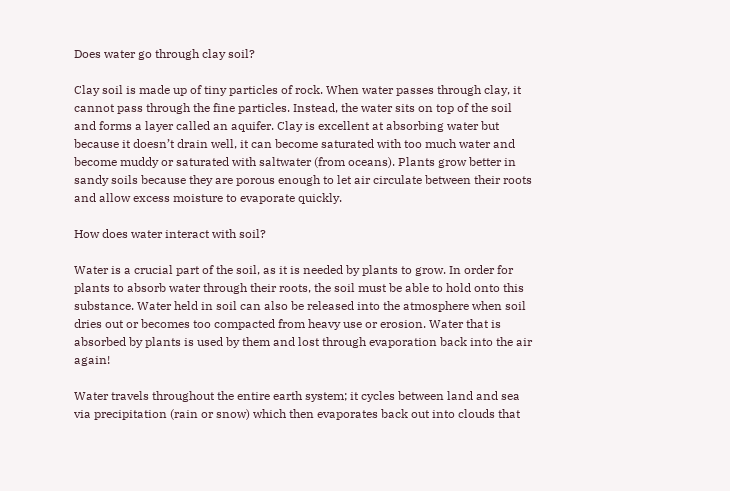Does water go through clay soil?

Clay soil is made up of tiny particles of rock. When water passes through clay, it cannot pass through the fine particles. Instead, the water sits on top of the soil and forms a layer called an aquifer. Clay is excellent at absorbing water but because it doesn’t drain well, it can become saturated with too much water and become muddy or saturated with saltwater (from oceans). Plants grow better in sandy soils because they are porous enough to let air circulate between their roots and allow excess moisture to evaporate quickly.

How does water interact with soil?

Water is a crucial part of the soil, as it is needed by plants to grow. In order for plants to absorb water through their roots, the soil must be able to hold onto this substance. Water held in soil can also be released into the atmosphere when soil dries out or becomes too compacted from heavy use or erosion. Water that is absorbed by plants is used by them and lost through evaporation back into the air again!

Water travels throughout the entire earth system; it cycles between land and sea via precipitation (rain or snow) which then evaporates back out into clouds that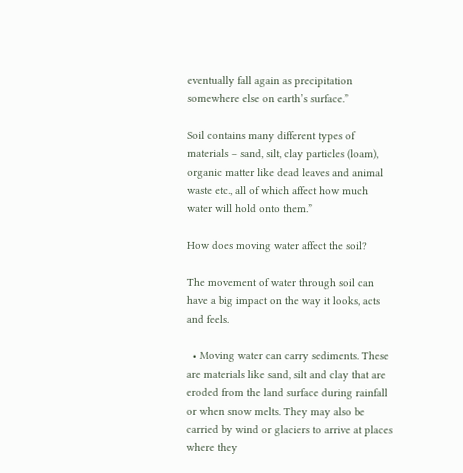eventually fall again as precipitation somewhere else on earth’s surface.”

Soil contains many different types of materials – sand, silt, clay particles (loam), organic matter like dead leaves and animal waste etc., all of which affect how much water will hold onto them.”

How does moving water affect the soil?

The movement of water through soil can have a big impact on the way it looks, acts and feels.

  • Moving water can carry sediments. These are materials like sand, silt and clay that are eroded from the land surface during rainfall or when snow melts. They may also be carried by wind or glaciers to arrive at places where they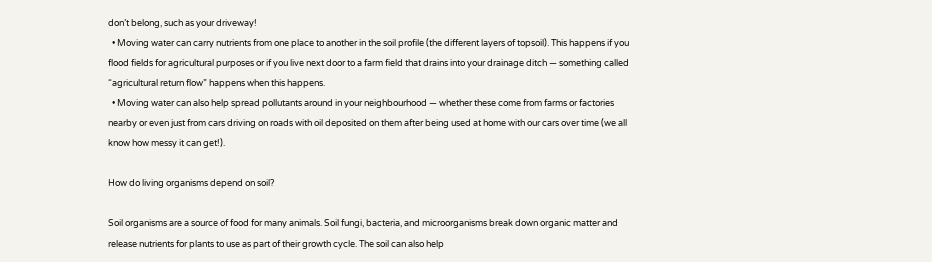don’t belong, such as your driveway!
  • Moving water can carry nutrients from one place to another in the soil profile (the different layers of topsoil). This happens if you flood fields for agricultural purposes or if you live next door to a farm field that drains into your drainage ditch — something called “agricultural return flow” happens when this happens.
  • Moving water can also help spread pollutants around in your neighbourhood — whether these come from farms or factories nearby or even just from cars driving on roads with oil deposited on them after being used at home with our cars over time (we all know how messy it can get!).

How do living organisms depend on soil?

Soil organisms are a source of food for many animals. Soil fungi, bacteria, and microorganisms break down organic matter and release nutrients for plants to use as part of their growth cycle. The soil can also help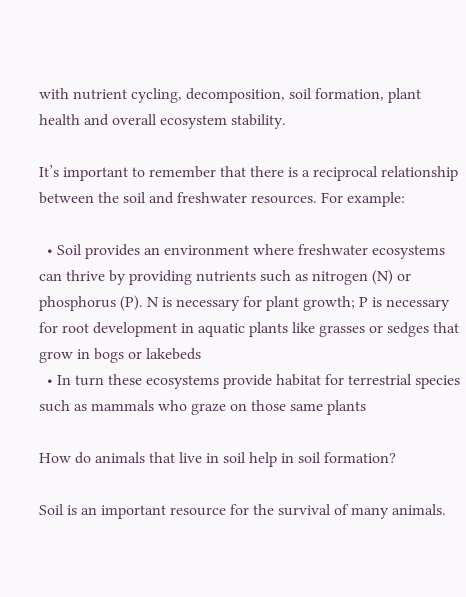with nutrient cycling, decomposition, soil formation, plant health and overall ecosystem stability.

It’s important to remember that there is a reciprocal relationship between the soil and freshwater resources. For example:

  • Soil provides an environment where freshwater ecosystems can thrive by providing nutrients such as nitrogen (N) or phosphorus (P). N is necessary for plant growth; P is necessary for root development in aquatic plants like grasses or sedges that grow in bogs or lakebeds
  • In turn these ecosystems provide habitat for terrestrial species such as mammals who graze on those same plants

How do animals that live in soil help in soil formation?

Soil is an important resource for the survival of many animals.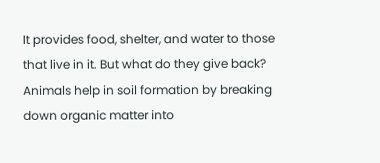It provides food, shelter, and water to those that live in it. But what do they give back? Animals help in soil formation by breaking down organic matter into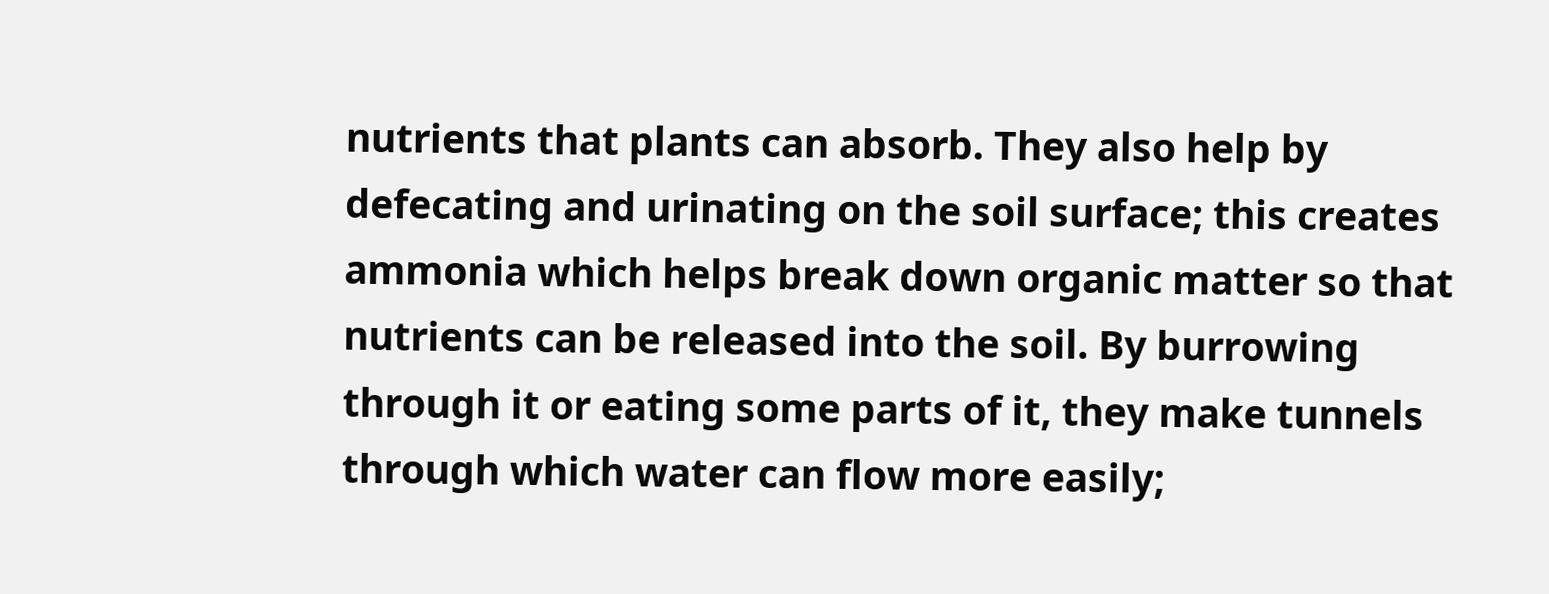nutrients that plants can absorb. They also help by defecating and urinating on the soil surface; this creates ammonia which helps break down organic matter so that nutrients can be released into the soil. By burrowing through it or eating some parts of it, they make tunnels through which water can flow more easily;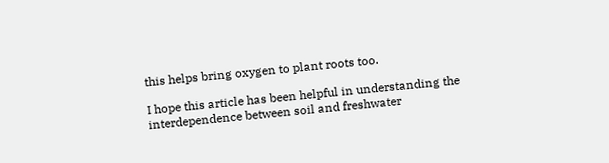this helps bring oxygen to plant roots too.

I hope this article has been helpful in understanding the interdependence between soil and freshwater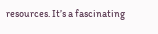resources. It’s a fascinating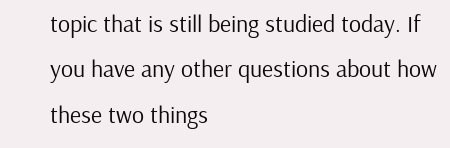topic that is still being studied today. If you have any other questions about how these two things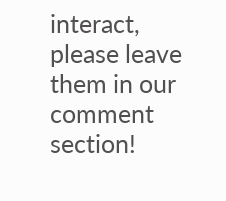interact, please leave them in our comment section!